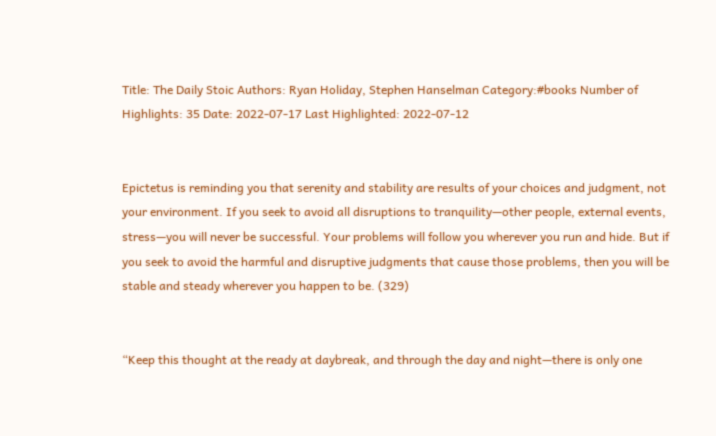Title: The Daily Stoic Authors: Ryan Holiday, Stephen Hanselman Category:#books Number of Highlights: 35 Date: 2022-07-17 Last Highlighted: 2022-07-12


Epictetus is reminding you that serenity and stability are results of your choices and judgment, not your environment. If you seek to avoid all disruptions to tranquility—other people, external events, stress—you will never be successful. Your problems will follow you wherever you run and hide. But if you seek to avoid the harmful and disruptive judgments that cause those problems, then you will be stable and steady wherever you happen to be. (329)


“Keep this thought at the ready at daybreak, and through the day and night—there is only one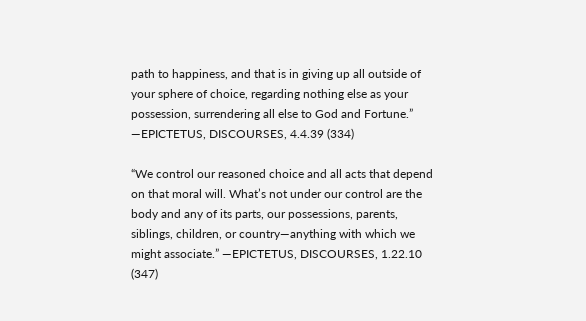path to happiness, and that is in giving up all outside of your sphere of choice, regarding nothing else as your possession, surrendering all else to God and Fortune.” —EPICTETUS, DISCOURSES, 4.4.39 (334)

“We control our reasoned choice and all acts that depend on that moral will. What’s not under our control are the body and any of its parts, our possessions, parents, siblings, children, or country—anything with which we might associate.” —EPICTETUS, DISCOURSES, 1.22.10 (347)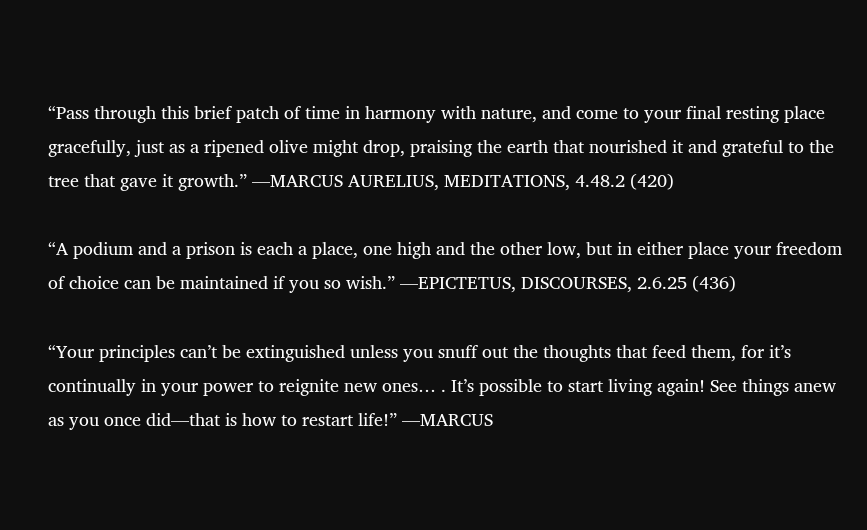“Pass through this brief patch of time in harmony with nature, and come to your final resting place gracefully, just as a ripened olive might drop, praising the earth that nourished it and grateful to the tree that gave it growth.” —MARCUS AURELIUS, MEDITATIONS, 4.48.2 (420)

“A podium and a prison is each a place, one high and the other low, but in either place your freedom of choice can be maintained if you so wish.” —EPICTETUS, DISCOURSES, 2.6.25 (436)

“Your principles can’t be extinguished unless you snuff out the thoughts that feed them, for it’s continually in your power to reignite new ones… . It’s possible to start living again! See things anew as you once did—that is how to restart life!” —MARCUS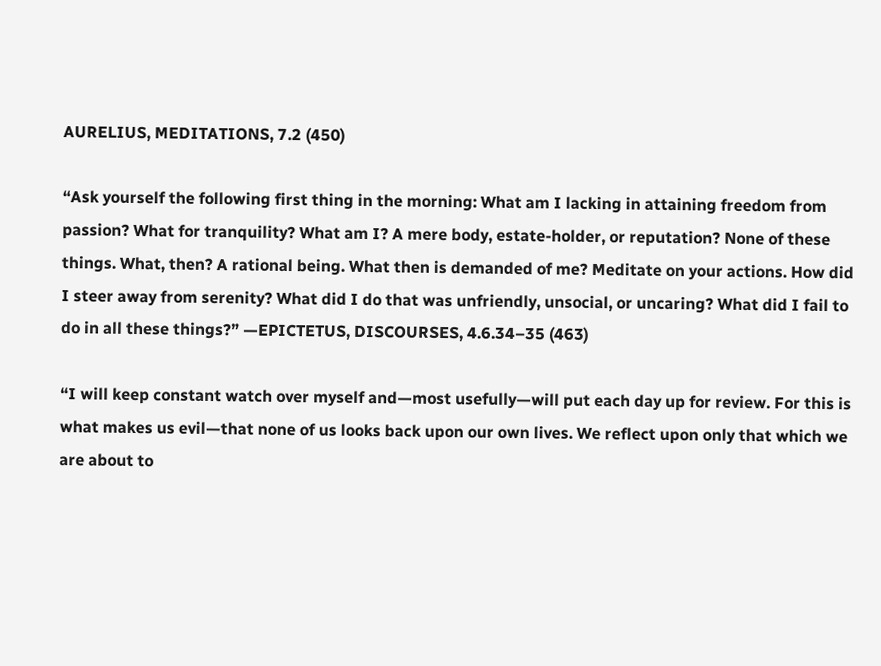AURELIUS, MEDITATIONS, 7.2 (450)

“Ask yourself the following first thing in the morning: What am I lacking in attaining freedom from passion? What for tranquility? What am I? A mere body, estate-holder, or reputation? None of these things. What, then? A rational being. What then is demanded of me? Meditate on your actions. How did I steer away from serenity? What did I do that was unfriendly, unsocial, or uncaring? What did I fail to do in all these things?” —EPICTETUS, DISCOURSES, 4.6.34–35 (463)

“I will keep constant watch over myself and—most usefully—will put each day up for review. For this is what makes us evil—that none of us looks back upon our own lives. We reflect upon only that which we are about to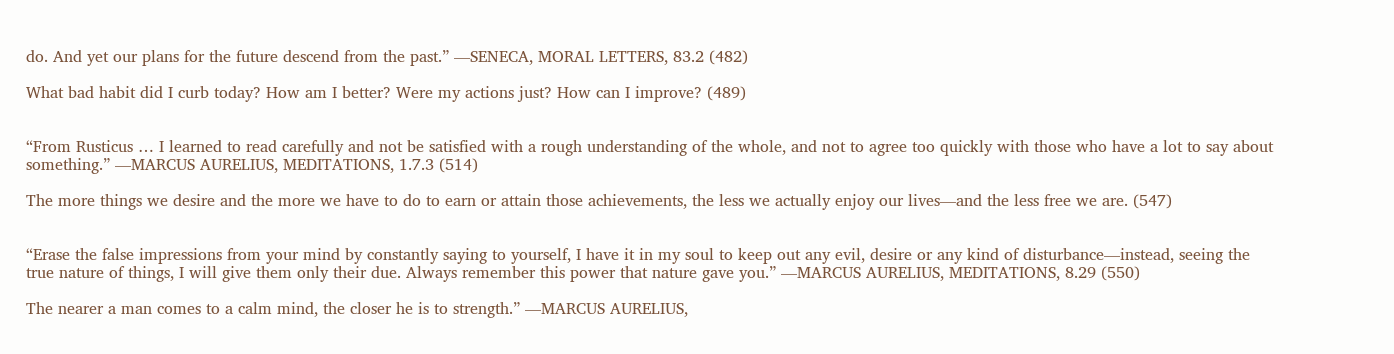do. And yet our plans for the future descend from the past.” —SENECA, MORAL LETTERS, 83.2 (482)

What bad habit did I curb today? How am I better? Were my actions just? How can I improve? (489)


“From Rusticus … I learned to read carefully and not be satisfied with a rough understanding of the whole, and not to agree too quickly with those who have a lot to say about something.” —MARCUS AURELIUS, MEDITATIONS, 1.7.3 (514)

The more things we desire and the more we have to do to earn or attain those achievements, the less we actually enjoy our lives—and the less free we are. (547)


“Erase the false impressions from your mind by constantly saying to yourself, I have it in my soul to keep out any evil, desire or any kind of disturbance—instead, seeing the true nature of things, I will give them only their due. Always remember this power that nature gave you.” —MARCUS AURELIUS, MEDITATIONS, 8.29 (550)

The nearer a man comes to a calm mind, the closer he is to strength.” —MARCUS AURELIUS,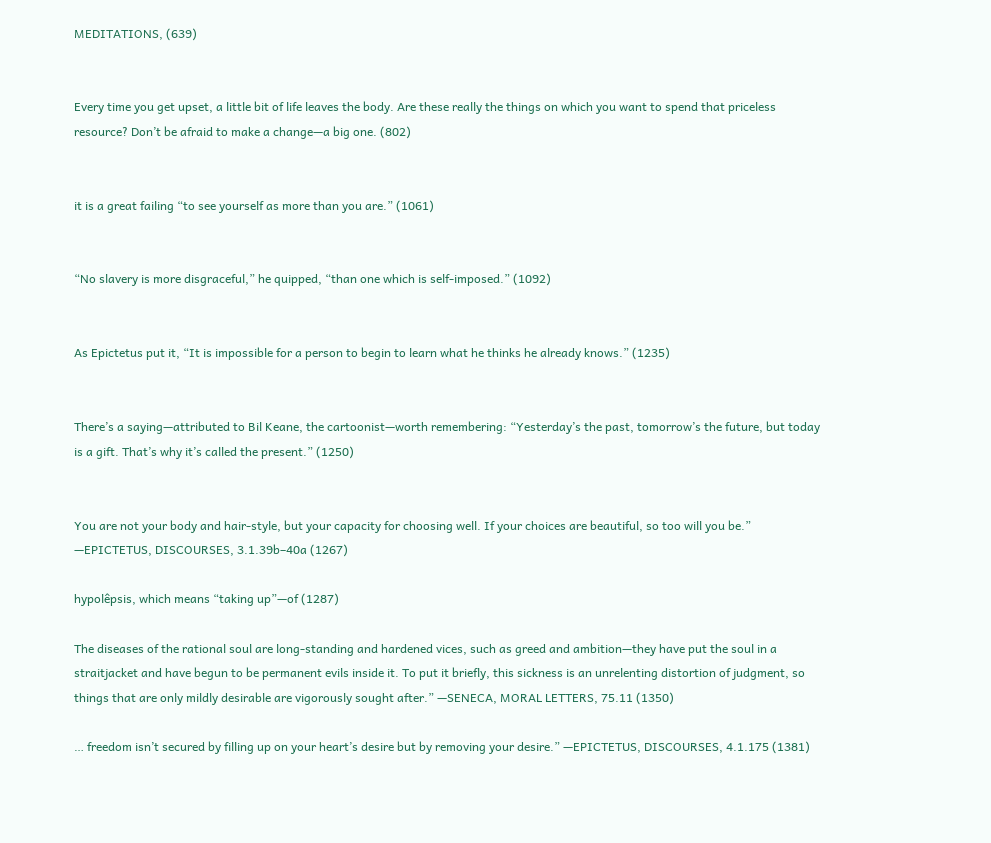MEDITATIONS, (639)


Every time you get upset, a little bit of life leaves the body. Are these really the things on which you want to spend that priceless resource? Don’t be afraid to make a change—a big one. (802)


it is a great failing “to see yourself as more than you are.” (1061)


“No slavery is more disgraceful,” he quipped, “than one which is self-imposed.” (1092)


As Epictetus put it, “It is impossible for a person to begin to learn what he thinks he already knows.” (1235)


There’s a saying—attributed to Bil Keane, the cartoonist—worth remembering: “Yesterday’s the past, tomorrow’s the future, but today is a gift. That’s why it’s called the present.” (1250)


You are not your body and hair-style, but your capacity for choosing well. If your choices are beautiful, so too will you be.” —EPICTETUS, DISCOURSES, 3.1.39b–40a (1267)

hypolêpsis, which means “taking up”—of (1287)

The diseases of the rational soul are long-standing and hardened vices, such as greed and ambition—they have put the soul in a straitjacket and have begun to be permanent evils inside it. To put it briefly, this sickness is an unrelenting distortion of judgment, so things that are only mildly desirable are vigorously sought after.” —SENECA, MORAL LETTERS, 75.11 (1350)

… freedom isn’t secured by filling up on your heart’s desire but by removing your desire.” —EPICTETUS, DISCOURSES, 4.1.175 (1381)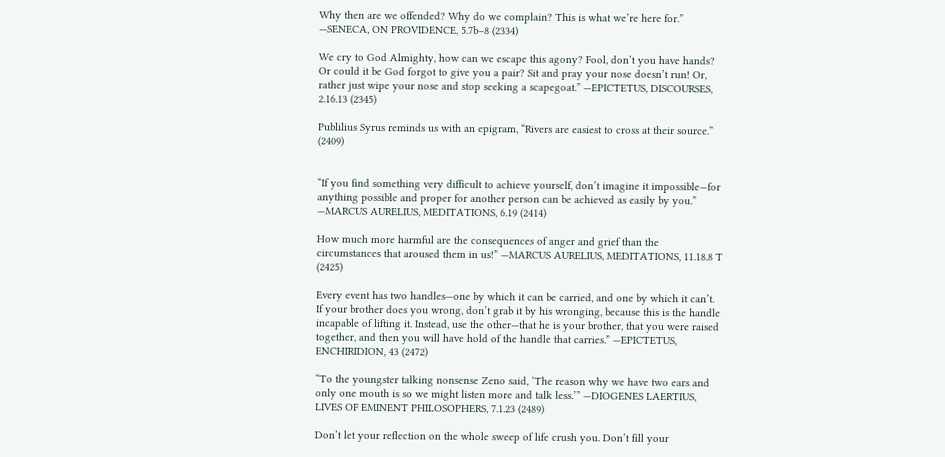Why then are we offended? Why do we complain? This is what we’re here for.” —SENECA, ON PROVIDENCE, 5.7b–8 (2334)

We cry to God Almighty, how can we escape this agony? Fool, don’t you have hands? Or could it be God forgot to give you a pair? Sit and pray your nose doesn’t run! Or, rather just wipe your nose and stop seeking a scapegoat.” —EPICTETUS, DISCOURSES, 2.16.13 (2345)

Publilius Syrus reminds us with an epigram, “Rivers are easiest to cross at their source.” (2409)


“If you find something very difficult to achieve yourself, don’t imagine it impossible—for anything possible and proper for another person can be achieved as easily by you.” —MARCUS AURELIUS, MEDITATIONS, 6.19 (2414)

How much more harmful are the consequences of anger and grief than the circumstances that aroused them in us!” —MARCUS AURELIUS, MEDITATIONS, 11.18.8 T (2425)

Every event has two handles—one by which it can be carried, and one by which it can’t. If your brother does you wrong, don’t grab it by his wronging, because this is the handle incapable of lifting it. Instead, use the other—that he is your brother, that you were raised together, and then you will have hold of the handle that carries.” —EPICTETUS, ENCHIRIDION, 43 (2472)

“To the youngster talking nonsense Zeno said, ‘The reason why we have two ears and only one mouth is so we might listen more and talk less.’” —DIOGENES LAERTIUS, LIVES OF EMINENT PHILOSOPHERS, 7.1.23 (2489)

Don’t let your reflection on the whole sweep of life crush you. Don’t fill your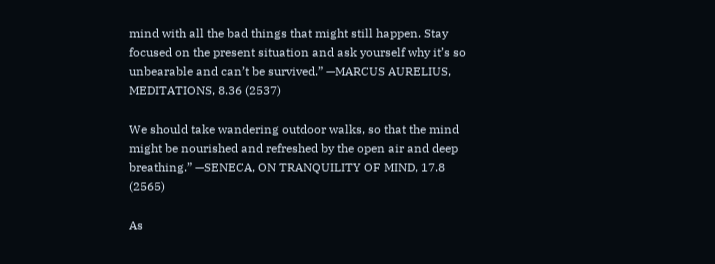mind with all the bad things that might still happen. Stay focused on the present situation and ask yourself why it’s so unbearable and can’t be survived.” —MARCUS AURELIUS, MEDITATIONS, 8.36 (2537)

We should take wandering outdoor walks, so that the mind might be nourished and refreshed by the open air and deep breathing.” —SENECA, ON TRANQUILITY OF MIND, 17.8 (2565)

As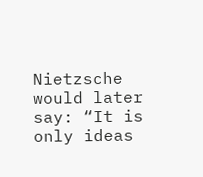Nietzsche would later say: “It is only ideas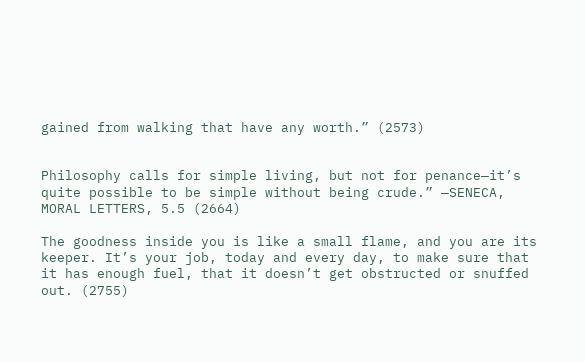gained from walking that have any worth.” (2573)


Philosophy calls for simple living, but not for penance—it’s quite possible to be simple without being crude.” —SENECA, MORAL LETTERS, 5.5 (2664)

The goodness inside you is like a small flame, and you are its keeper. It’s your job, today and every day, to make sure that it has enough fuel, that it doesn’t get obstructed or snuffed out. (2755)